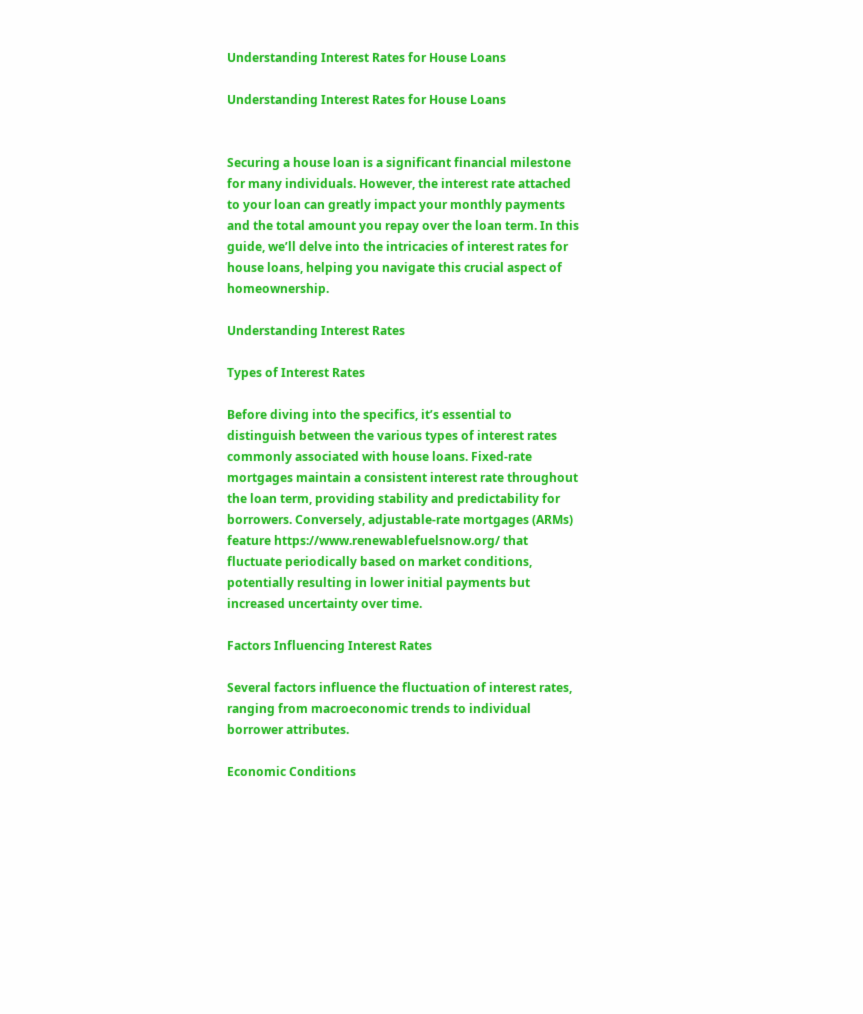Understanding Interest Rates for House Loans

Understanding Interest Rates for House Loans


Securing a house loan is a significant financial milestone for many individuals. However, the interest rate attached to your loan can greatly impact your monthly payments and the total amount you repay over the loan term. In this guide, we’ll delve into the intricacies of interest rates for house loans, helping you navigate this crucial aspect of homeownership.

Understanding Interest Rates

Types of Interest Rates

Before diving into the specifics, it’s essential to distinguish between the various types of interest rates commonly associated with house loans. Fixed-rate mortgages maintain a consistent interest rate throughout the loan term, providing stability and predictability for borrowers. Conversely, adjustable-rate mortgages (ARMs) feature https://www.renewablefuelsnow.org/ that fluctuate periodically based on market conditions, potentially resulting in lower initial payments but increased uncertainty over time.

Factors Influencing Interest Rates

Several factors influence the fluctuation of interest rates, ranging from macroeconomic trends to individual borrower attributes.

Economic Conditions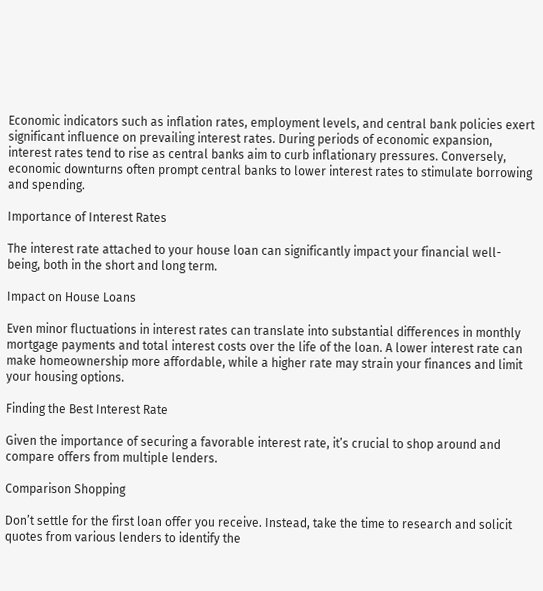Economic indicators such as inflation rates, employment levels, and central bank policies exert significant influence on prevailing interest rates. During periods of economic expansion, interest rates tend to rise as central banks aim to curb inflationary pressures. Conversely, economic downturns often prompt central banks to lower interest rates to stimulate borrowing and spending.

Importance of Interest Rates

The interest rate attached to your house loan can significantly impact your financial well-being, both in the short and long term.

Impact on House Loans

Even minor fluctuations in interest rates can translate into substantial differences in monthly mortgage payments and total interest costs over the life of the loan. A lower interest rate can make homeownership more affordable, while a higher rate may strain your finances and limit your housing options.

Finding the Best Interest Rate

Given the importance of securing a favorable interest rate, it’s crucial to shop around and compare offers from multiple lenders.

Comparison Shopping

Don’t settle for the first loan offer you receive. Instead, take the time to research and solicit quotes from various lenders to identify the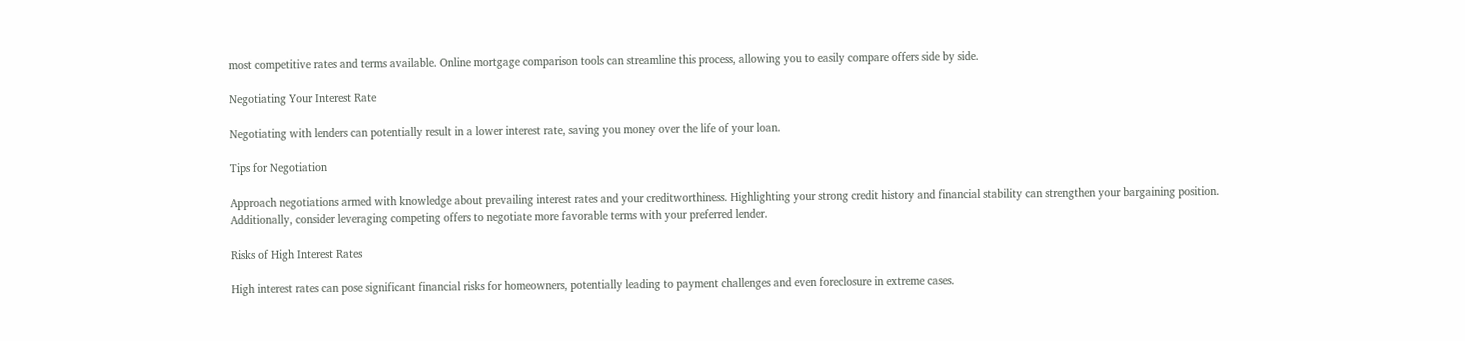most competitive rates and terms available. Online mortgage comparison tools can streamline this process, allowing you to easily compare offers side by side.

Negotiating Your Interest Rate

Negotiating with lenders can potentially result in a lower interest rate, saving you money over the life of your loan.

Tips for Negotiation

Approach negotiations armed with knowledge about prevailing interest rates and your creditworthiness. Highlighting your strong credit history and financial stability can strengthen your bargaining position. Additionally, consider leveraging competing offers to negotiate more favorable terms with your preferred lender.

Risks of High Interest Rates

High interest rates can pose significant financial risks for homeowners, potentially leading to payment challenges and even foreclosure in extreme cases.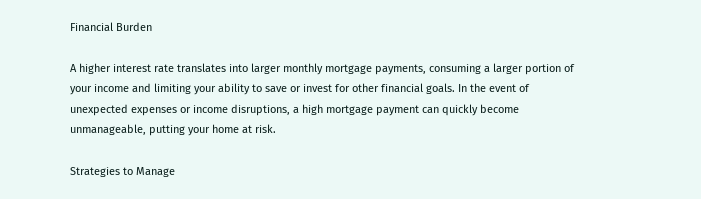Financial Burden

A higher interest rate translates into larger monthly mortgage payments, consuming a larger portion of your income and limiting your ability to save or invest for other financial goals. In the event of unexpected expenses or income disruptions, a high mortgage payment can quickly become unmanageable, putting your home at risk.

Strategies to Manage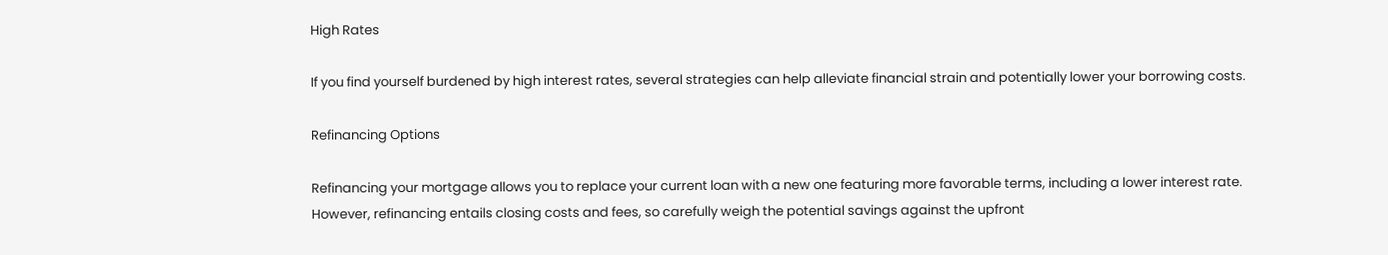High Rates

If you find yourself burdened by high interest rates, several strategies can help alleviate financial strain and potentially lower your borrowing costs.

Refinancing Options

Refinancing your mortgage allows you to replace your current loan with a new one featuring more favorable terms, including a lower interest rate. However, refinancing entails closing costs and fees, so carefully weigh the potential savings against the upfront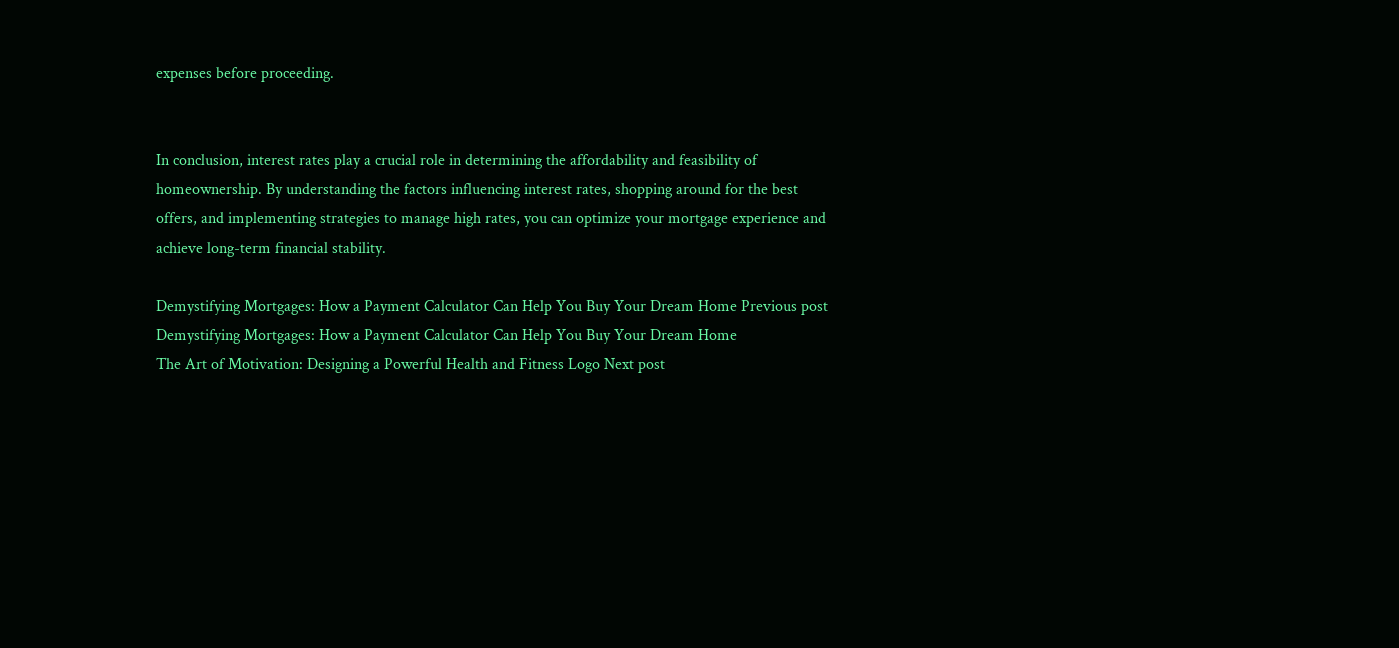expenses before proceeding.


In conclusion, interest rates play a crucial role in determining the affordability and feasibility of homeownership. By understanding the factors influencing interest rates, shopping around for the best offers, and implementing strategies to manage high rates, you can optimize your mortgage experience and achieve long-term financial stability.

Demystifying Mortgages: How a Payment Calculator Can Help You Buy Your Dream Home Previous post Demystifying Mortgages: How a Payment Calculator Can Help You Buy Your Dream Home
The Art of Motivation: Designing a Powerful Health and Fitness Logo Next post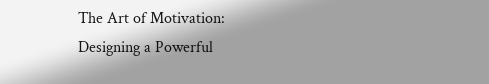The Art of Motivation: Designing a Powerful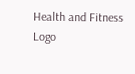Health and Fitness Logo